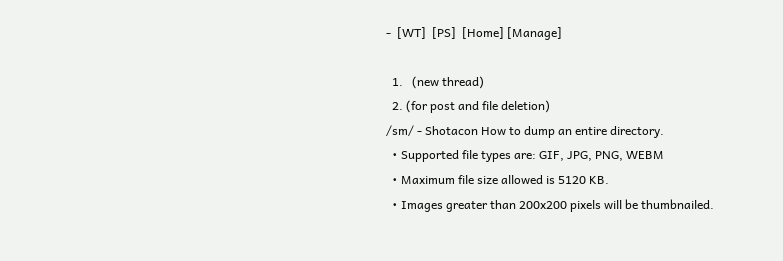-  [WT]  [PS]  [Home] [Manage]

  1.   (new thread)
  2. (for post and file deletion)
/sm/ - Shotacon How to dump an entire directory.
  • Supported file types are: GIF, JPG, PNG, WEBM
  • Maximum file size allowed is 5120 KB.
  • Images greater than 200x200 pixels will be thumbnailed.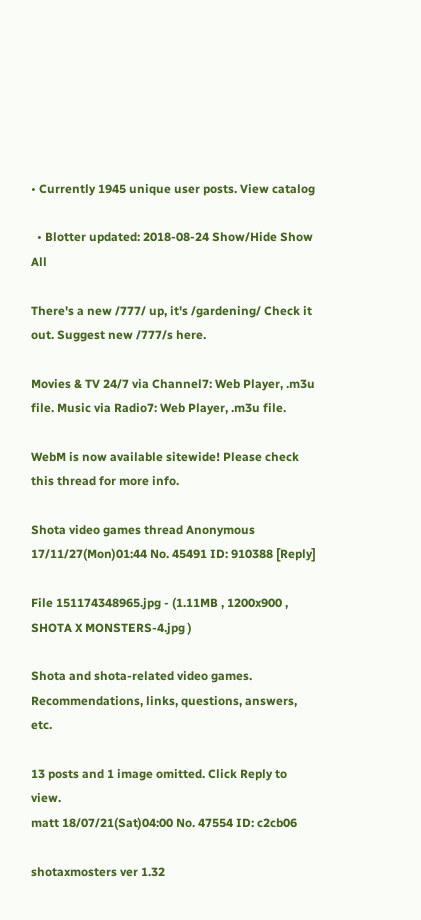• Currently 1945 unique user posts. View catalog

  • Blotter updated: 2018-08-24 Show/Hide Show All

There's a new /777/ up, it's /gardening/ Check it out. Suggest new /777/s here.

Movies & TV 24/7 via Channel7: Web Player, .m3u file. Music via Radio7: Web Player, .m3u file.

WebM is now available sitewide! Please check this thread for more info.

Shota video games thread Anonymous 17/11/27(Mon)01:44 No. 45491 ID: 910388 [Reply]

File 151174348965.jpg - (1.11MB , 1200x900 , SHOTA X MONSTERS-4.jpg )

Shota and shota-related video games. Recommendations, links, questions, answers, etc.

13 posts and 1 image omitted. Click Reply to view.
matt 18/07/21(Sat)04:00 No. 47554 ID: c2cb06

shotaxmosters ver 1.32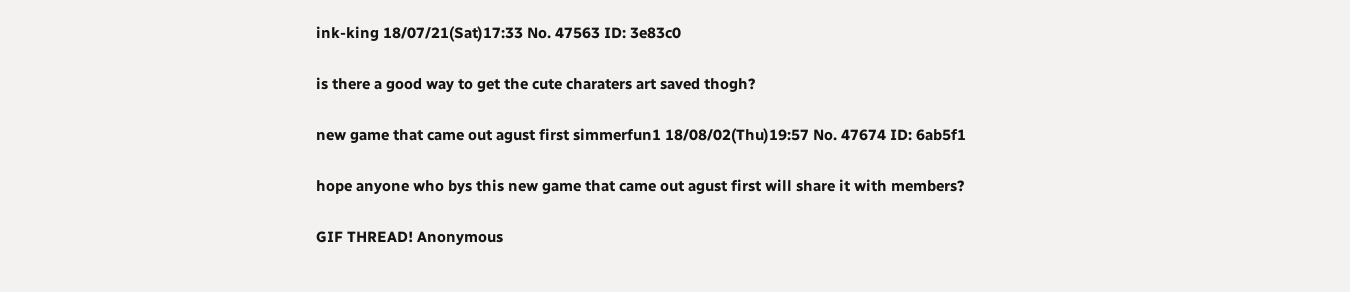ink-king 18/07/21(Sat)17:33 No. 47563 ID: 3e83c0

is there a good way to get the cute charaters art saved thogh?

new game that came out agust first simmerfun1 18/08/02(Thu)19:57 No. 47674 ID: 6ab5f1

hope anyone who bys this new game that came out agust first will share it with members?

GIF THREAD! Anonymous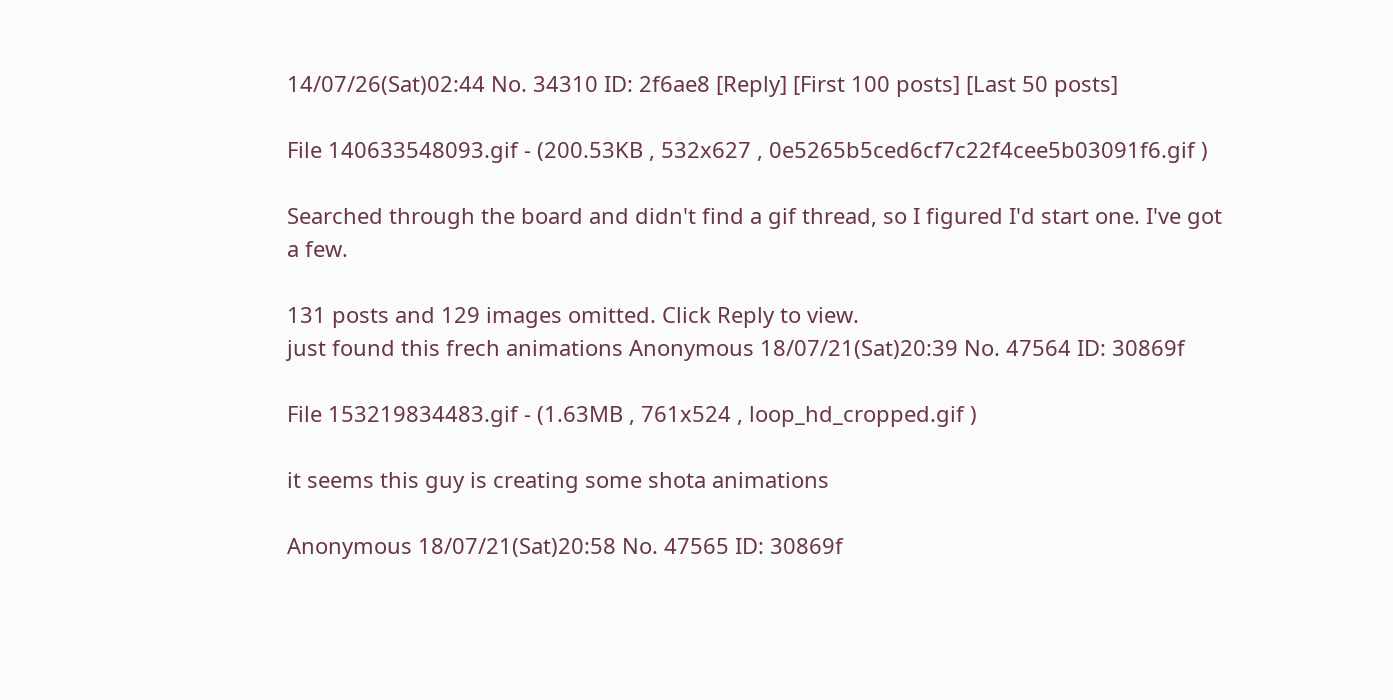14/07/26(Sat)02:44 No. 34310 ID: 2f6ae8 [Reply] [First 100 posts] [Last 50 posts]

File 140633548093.gif - (200.53KB , 532x627 , 0e5265b5ced6cf7c22f4cee5b03091f6.gif )

Searched through the board and didn't find a gif thread, so I figured I'd start one. I've got a few.

131 posts and 129 images omitted. Click Reply to view.
just found this frech animations Anonymous 18/07/21(Sat)20:39 No. 47564 ID: 30869f

File 153219834483.gif - (1.63MB , 761x524 , loop_hd_cropped.gif )

it seems this guy is creating some shota animations

Anonymous 18/07/21(Sat)20:58 No. 47565 ID: 30869f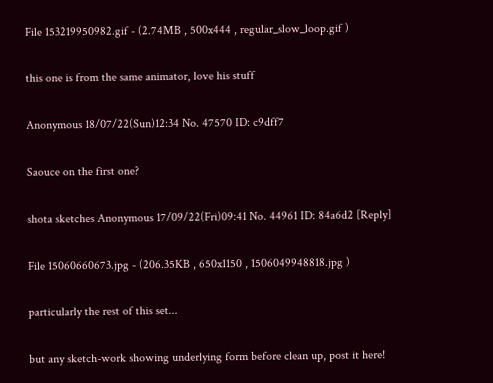File 153219950982.gif - (2.74MB , 500x444 , regular_slow_loop.gif )

this one is from the same animator, love his stuff

Anonymous 18/07/22(Sun)12:34 No. 47570 ID: c9dff7

Saouce on the first one?

shota sketches Anonymous 17/09/22(Fri)09:41 No. 44961 ID: 84a6d2 [Reply]

File 15060660673.jpg - (206.35KB , 650x1150 , 1506049948818.jpg )

particularly the rest of this set...

but any sketch-work showing underlying form before clean up, post it here!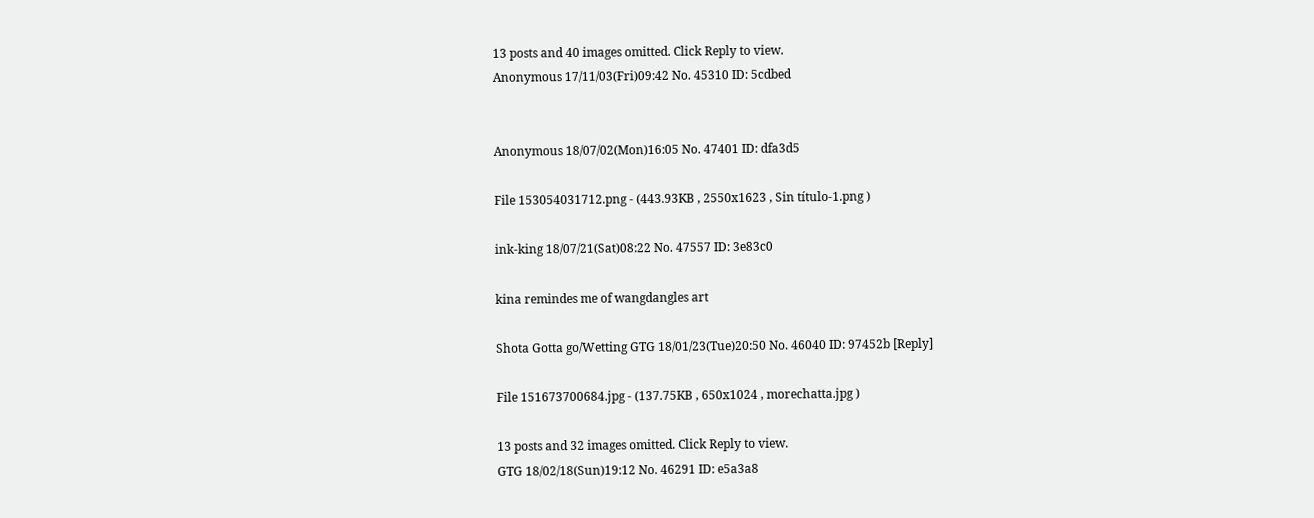13 posts and 40 images omitted. Click Reply to view.
Anonymous 17/11/03(Fri)09:42 No. 45310 ID: 5cdbed


Anonymous 18/07/02(Mon)16:05 No. 47401 ID: dfa3d5

File 153054031712.png - (443.93KB , 2550x1623 , Sin título-1.png )

ink-king 18/07/21(Sat)08:22 No. 47557 ID: 3e83c0

kina remindes me of wangdangles art

Shota Gotta go/Wetting GTG 18/01/23(Tue)20:50 No. 46040 ID: 97452b [Reply]

File 151673700684.jpg - (137.75KB , 650x1024 , morechatta.jpg )

13 posts and 32 images omitted. Click Reply to view.
GTG 18/02/18(Sun)19:12 No. 46291 ID: e5a3a8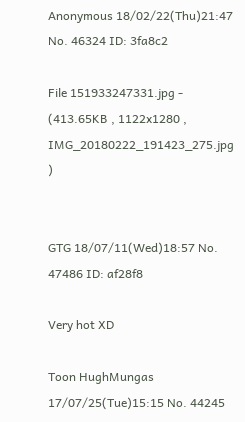Anonymous 18/02/22(Thu)21:47 No. 46324 ID: 3fa8c2

File 151933247331.jpg - (413.65KB , 1122x1280 , IMG_20180222_191423_275.jpg )


GTG 18/07/11(Wed)18:57 No. 47486 ID: af28f8

Very hot XD

Toon HughMungas 17/07/25(Tue)15:15 No. 44245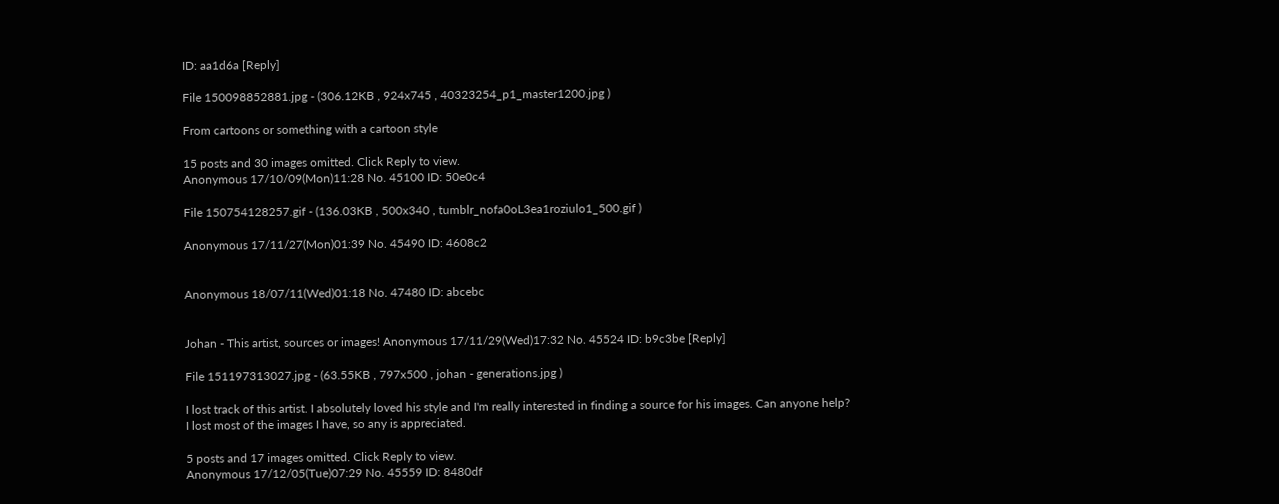ID: aa1d6a [Reply]

File 150098852881.jpg - (306.12KB , 924x745 , 40323254_p1_master1200.jpg )

From cartoons or something with a cartoon style

15 posts and 30 images omitted. Click Reply to view.
Anonymous 17/10/09(Mon)11:28 No. 45100 ID: 50e0c4

File 150754128257.gif - (136.03KB , 500x340 , tumblr_nofa0oL3ea1roziulo1_500.gif )

Anonymous 17/11/27(Mon)01:39 No. 45490 ID: 4608c2


Anonymous 18/07/11(Wed)01:18 No. 47480 ID: abcebc


Johan - This artist, sources or images! Anonymous 17/11/29(Wed)17:32 No. 45524 ID: b9c3be [Reply]

File 151197313027.jpg - (63.55KB , 797x500 , johan - generations.jpg )

I lost track of this artist. I absolutely loved his style and I'm really interested in finding a source for his images. Can anyone help? I lost most of the images I have, so any is appreciated.

5 posts and 17 images omitted. Click Reply to view.
Anonymous 17/12/05(Tue)07:29 No. 45559 ID: 8480df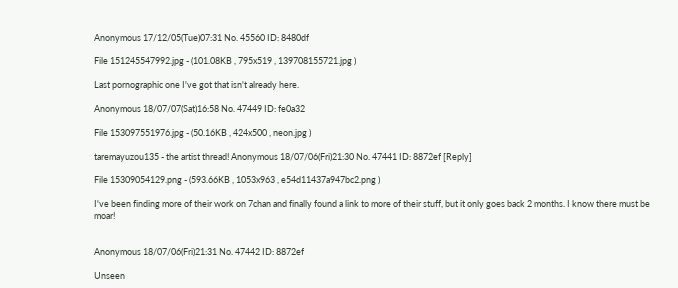Anonymous 17/12/05(Tue)07:31 No. 45560 ID: 8480df

File 151245547992.jpg - (101.08KB , 795x519 , 139708155721.jpg )

Last pornographic one I've got that isn't already here.

Anonymous 18/07/07(Sat)16:58 No. 47449 ID: fe0a32

File 153097551976.jpg - (50.16KB , 424x500 , neon.jpg )

taremayuzou135 - the artist thread! Anonymous 18/07/06(Fri)21:30 No. 47441 ID: 8872ef [Reply]

File 15309054129.png - (593.66KB , 1053x963 , e54d11437a947bc2.png )

I've been finding more of their work on 7chan and finally found a link to more of their stuff, but it only goes back 2 months. I know there must be moar!


Anonymous 18/07/06(Fri)21:31 No. 47442 ID: 8872ef

Unseen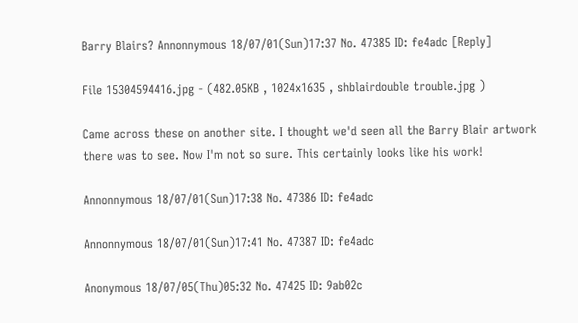Barry Blairs? Annonnymous 18/07/01(Sun)17:37 No. 47385 ID: fe4adc [Reply]

File 15304594416.jpg - (482.05KB , 1024x1635 , shblairdouble trouble.jpg )

Came across these on another site. I thought we'd seen all the Barry Blair artwork there was to see. Now I'm not so sure. This certainly looks like his work!

Annonnymous 18/07/01(Sun)17:38 No. 47386 ID: fe4adc

Annonnymous 18/07/01(Sun)17:41 No. 47387 ID: fe4adc

Anonymous 18/07/05(Thu)05:32 No. 47425 ID: 9ab02c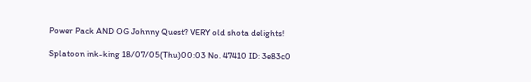Power Pack AND OG Johnny Quest? VERY old shota delights!

Splatoon ink-king 18/07/05(Thu)00:03 No. 47410 ID: 3e83c0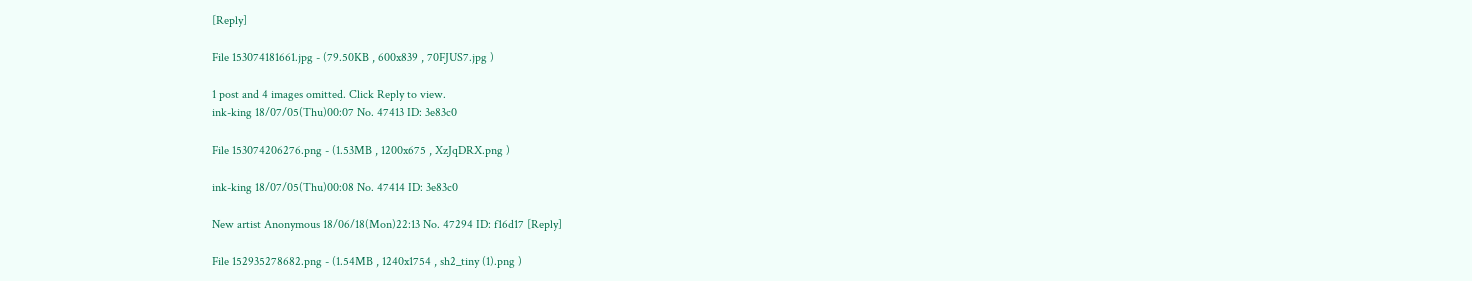[Reply]

File 153074181661.jpg - (79.50KB , 600x839 , 70FJUS7.jpg )

1 post and 4 images omitted. Click Reply to view.
ink-king 18/07/05(Thu)00:07 No. 47413 ID: 3e83c0

File 153074206276.png - (1.53MB , 1200x675 , XzJqDRX.png )

ink-king 18/07/05(Thu)00:08 No. 47414 ID: 3e83c0

New artist Anonymous 18/06/18(Mon)22:13 No. 47294 ID: f16d17 [Reply]

File 152935278682.png - (1.54MB , 1240x1754 , sh2_tiny (1).png )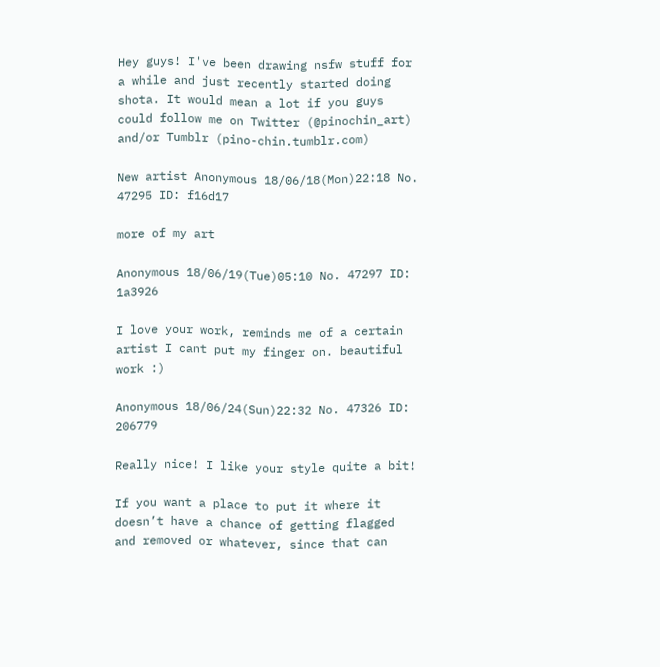Hey guys! I've been drawing nsfw stuff for a while and just recently started doing shota. It would mean a lot if you guys could follow me on Twitter (@pinochin_art) and/or Tumblr (pino-chin.tumblr.com)

New artist Anonymous 18/06/18(Mon)22:18 No. 47295 ID: f16d17

more of my art

Anonymous 18/06/19(Tue)05:10 No. 47297 ID: 1a3926

I love your work, reminds me of a certain artist I cant put my finger on. beautiful work :)

Anonymous 18/06/24(Sun)22:32 No. 47326 ID: 206779

Really nice! I like your style quite a bit!

If you want a place to put it where it doesn’t have a chance of getting flagged and removed or whatever, since that can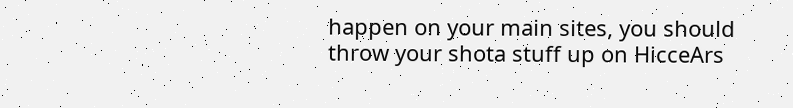happen on your main sites, you should throw your shota stuff up on HicceArs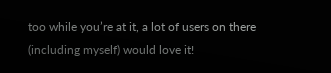too while you’re at it, a lot of users on there (including myself) would love it!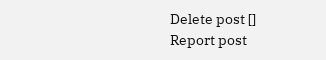Delete post []
Report post